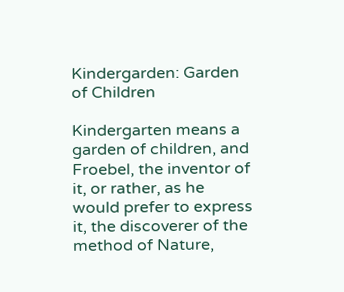Kindergarden: Garden of Children

Kindergarten means a garden of children, and Froebel, the inventor of it, or rather, as he would prefer to express it, the discoverer of the method of Nature,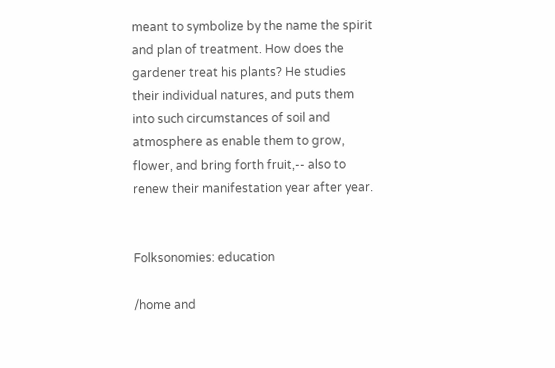meant to symbolize by the name the spirit and plan of treatment. How does the gardener treat his plants? He studies their individual natures, and puts them into such circumstances of soil and atmosphere as enable them to grow, flower, and bring forth fruit,-- also to renew their manifestation year after year.


Folksonomies: education

/home and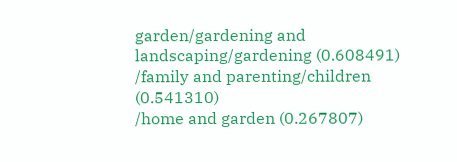garden/gardening and landscaping/gardening (0.608491)
/family and parenting/children (0.541310)
/home and garden (0.267807)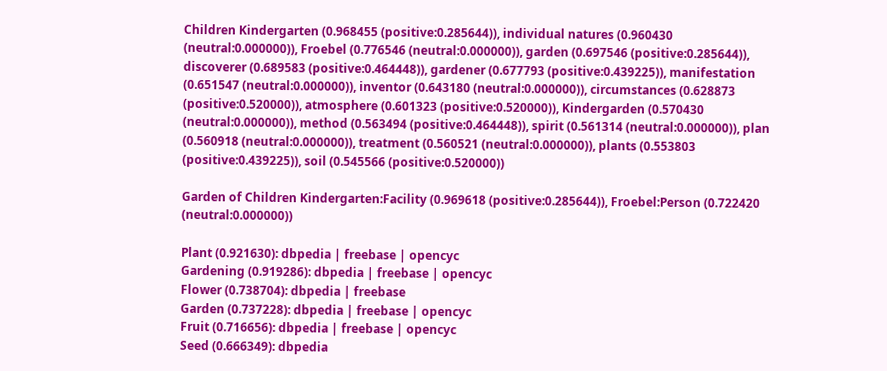Children Kindergarten (0.968455 (positive:0.285644)), individual natures (0.960430 (neutral:0.000000)), Froebel (0.776546 (neutral:0.000000)), garden (0.697546 (positive:0.285644)), discoverer (0.689583 (positive:0.464448)), gardener (0.677793 (positive:0.439225)), manifestation (0.651547 (neutral:0.000000)), inventor (0.643180 (neutral:0.000000)), circumstances (0.628873 (positive:0.520000)), atmosphere (0.601323 (positive:0.520000)), Kindergarden (0.570430 (neutral:0.000000)), method (0.563494 (positive:0.464448)), spirit (0.561314 (neutral:0.000000)), plan (0.560918 (neutral:0.000000)), treatment (0.560521 (neutral:0.000000)), plants (0.553803 (positive:0.439225)), soil (0.545566 (positive:0.520000))

Garden of Children Kindergarten:Facility (0.969618 (positive:0.285644)), Froebel:Person (0.722420 (neutral:0.000000))

Plant (0.921630): dbpedia | freebase | opencyc
Gardening (0.919286): dbpedia | freebase | opencyc
Flower (0.738704): dbpedia | freebase
Garden (0.737228): dbpedia | freebase | opencyc
Fruit (0.716656): dbpedia | freebase | opencyc
Seed (0.666349): dbpedia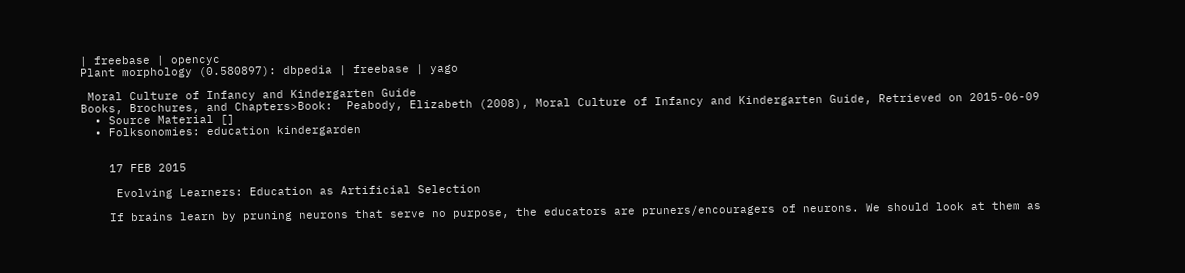| freebase | opencyc
Plant morphology (0.580897): dbpedia | freebase | yago

 Moral Culture of Infancy and Kindergarten Guide
Books, Brochures, and Chapters>Book:  Peabody, Elizabeth (2008), Moral Culture of Infancy and Kindergarten Guide, Retrieved on 2015-06-09
  • Source Material []
  • Folksonomies: education kindergarden


    17 FEB 2015

     Evolving Learners: Education as Artificial Selection

    If brains learn by pruning neurons that serve no purpose, the educators are pruners/encouragers of neurons. We should look at them as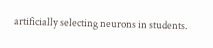artificially selecting neurons in students.